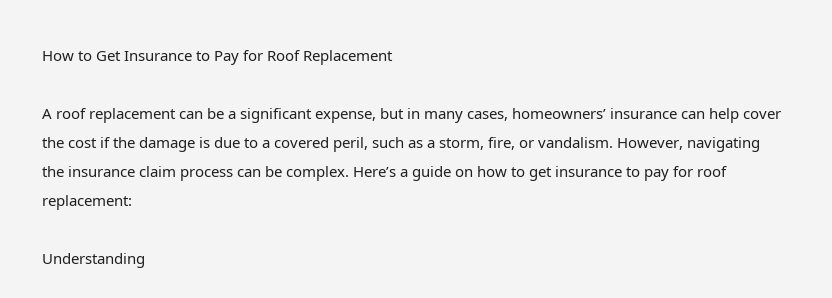How to Get Insurance to Pay for Roof Replacement

A roof replacement can be a significant expense, but in many cases, homeowners’ insurance can help cover the cost if the damage is due to a covered peril, such as a storm, fire, or vandalism. However, navigating the insurance claim process can be complex. Here’s a guide on how to get insurance to pay for roof replacement:

Understanding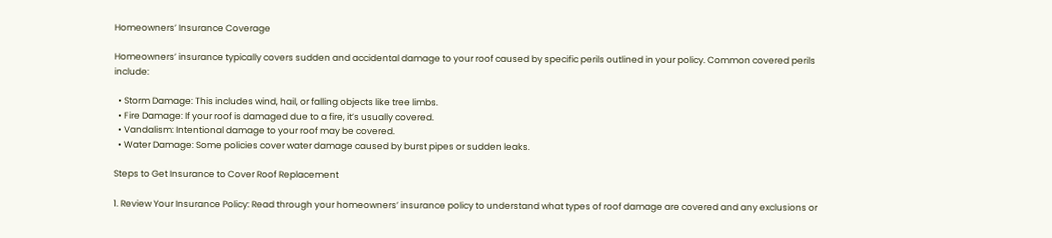Homeowners’ Insurance Coverage

Homeowners’ insurance typically covers sudden and accidental damage to your roof caused by specific perils outlined in your policy. Common covered perils include:

  • Storm Damage: This includes wind, hail, or falling objects like tree limbs.
  • Fire Damage: If your roof is damaged due to a fire, it’s usually covered.
  • Vandalism: Intentional damage to your roof may be covered.
  • Water Damage: Some policies cover water damage caused by burst pipes or sudden leaks.

Steps to Get Insurance to Cover Roof Replacement

1. Review Your Insurance Policy: Read through your homeowners’ insurance policy to understand what types of roof damage are covered and any exclusions or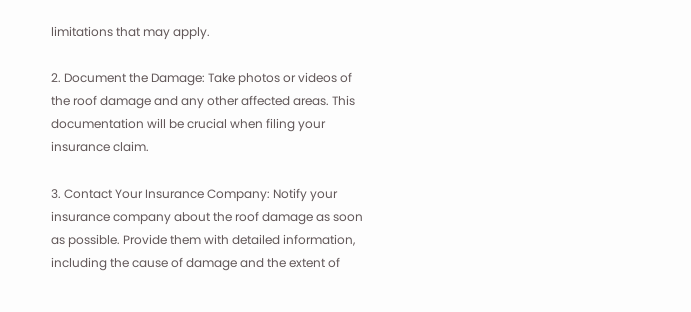limitations that may apply.

2. Document the Damage: Take photos or videos of the roof damage and any other affected areas. This documentation will be crucial when filing your insurance claim.

3. Contact Your Insurance Company: Notify your insurance company about the roof damage as soon as possible. Provide them with detailed information, including the cause of damage and the extent of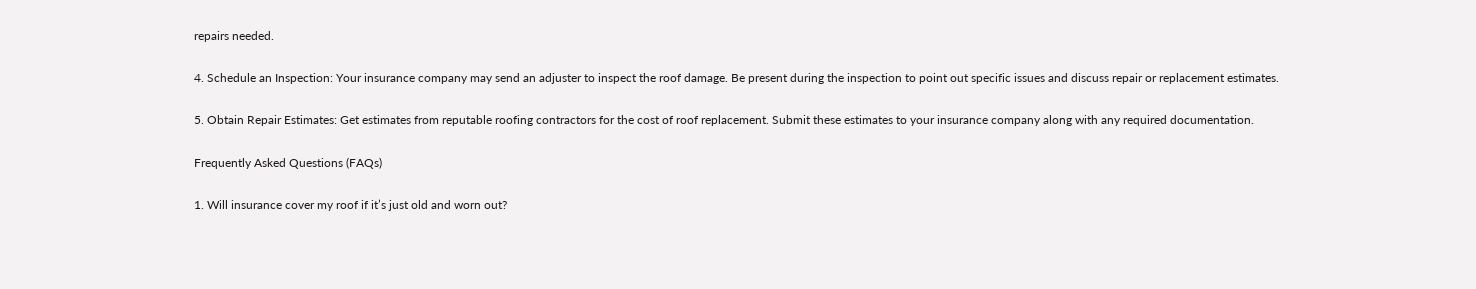repairs needed.

4. Schedule an Inspection: Your insurance company may send an adjuster to inspect the roof damage. Be present during the inspection to point out specific issues and discuss repair or replacement estimates.

5. Obtain Repair Estimates: Get estimates from reputable roofing contractors for the cost of roof replacement. Submit these estimates to your insurance company along with any required documentation.

Frequently Asked Questions (FAQs)

1. Will insurance cover my roof if it’s just old and worn out?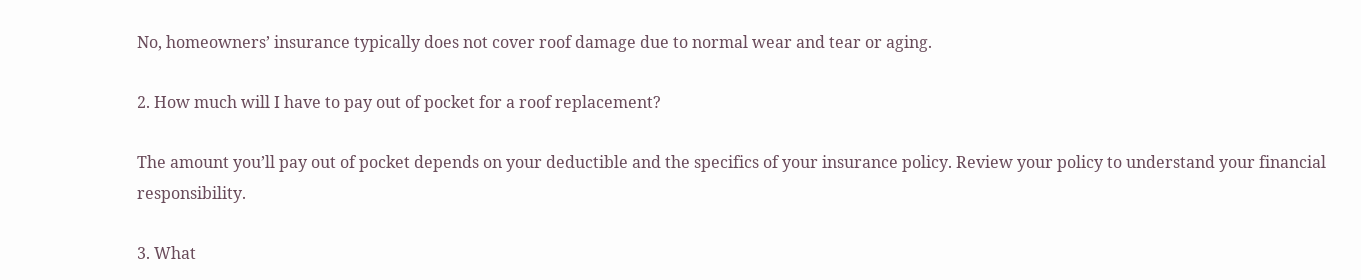No, homeowners’ insurance typically does not cover roof damage due to normal wear and tear or aging.

2. How much will I have to pay out of pocket for a roof replacement?

The amount you’ll pay out of pocket depends on your deductible and the specifics of your insurance policy. Review your policy to understand your financial responsibility.

3. What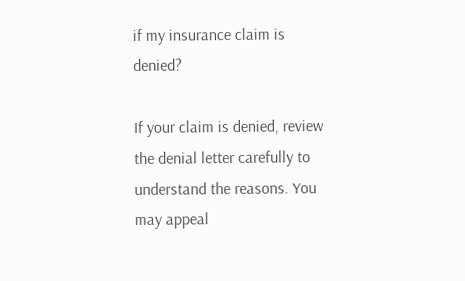if my insurance claim is denied?

If your claim is denied, review the denial letter carefully to understand the reasons. You may appeal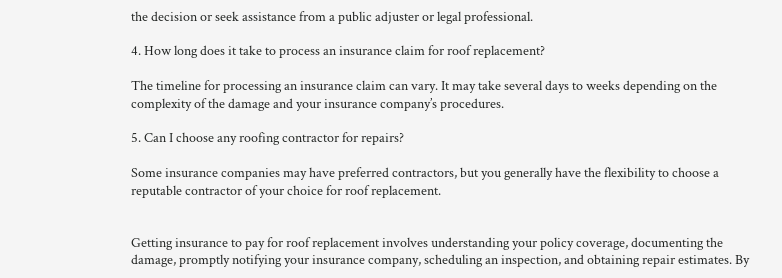the decision or seek assistance from a public adjuster or legal professional.

4. How long does it take to process an insurance claim for roof replacement?

The timeline for processing an insurance claim can vary. It may take several days to weeks depending on the complexity of the damage and your insurance company’s procedures.

5. Can I choose any roofing contractor for repairs?

Some insurance companies may have preferred contractors, but you generally have the flexibility to choose a reputable contractor of your choice for roof replacement.


Getting insurance to pay for roof replacement involves understanding your policy coverage, documenting the damage, promptly notifying your insurance company, scheduling an inspection, and obtaining repair estimates. By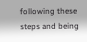following these steps and being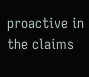proactive in the claims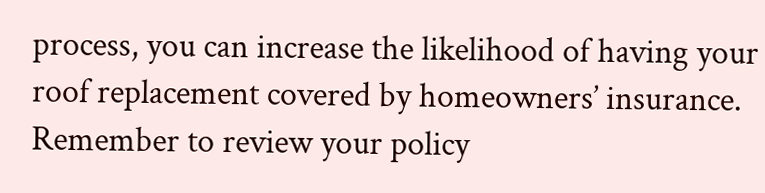process, you can increase the likelihood of having your roof replacement covered by homeowners’ insurance. Remember to review your policy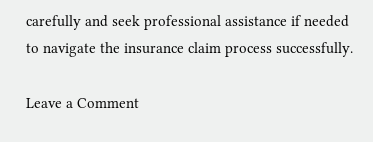carefully and seek professional assistance if needed to navigate the insurance claim process successfully.

Leave a Comment